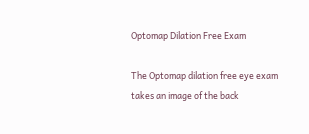Optomap Dilation Free Exam

The Optomap dilation free eye exam takes an image of the back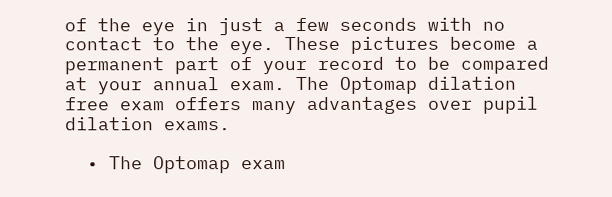of the eye in just a few seconds with no contact to the eye. These pictures become a permanent part of your record to be compared at your annual exam. The Optomap dilation free exam offers many advantages over pupil dilation exams.

  • The Optomap exam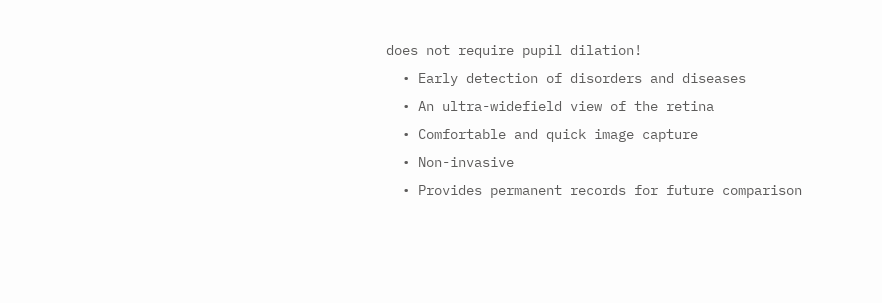does not require pupil dilation!
  • Early detection of disorders and diseases
  • An ultra-widefield view of the retina
  • Comfortable and quick image capture
  • Non-invasive
  • Provides permanent records for future comparison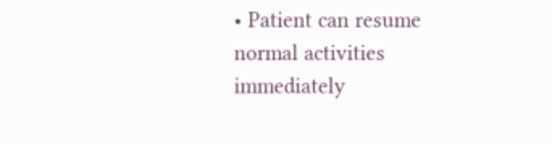• Patient can resume normal activities immediately